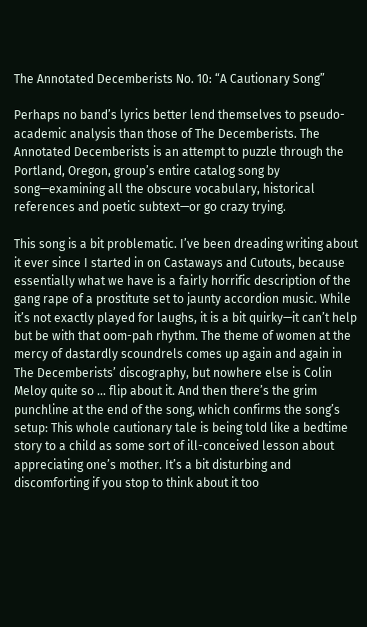The Annotated Decemberists No. 10: “A Cautionary Song”

Perhaps no band’s lyrics better lend themselves to pseudo-academic analysis than those of The Decemberists. The Annotated Decemberists is an attempt to puzzle through the Portland, Oregon, group’s entire catalog song by song—examining all the obscure vocabulary, historical references and poetic subtext—or go crazy trying.

This song is a bit problematic. I’ve been dreading writing about it ever since I started in on Castaways and Cutouts, because essentially what we have is a fairly horrific description of the gang rape of a prostitute set to jaunty accordion music. While it’s not exactly played for laughs, it is a bit quirky—it can’t help but be with that oom-pah rhythm. The theme of women at the mercy of dastardly scoundrels comes up again and again in The Decemberists’ discography, but nowhere else is Colin Meloy quite so … flip about it. And then there’s the grim punchline at the end of the song, which confirms the song’s setup: This whole cautionary tale is being told like a bedtime story to a child as some sort of ill-conceived lesson about appreciating one’s mother. It’s a bit disturbing and discomforting if you stop to think about it too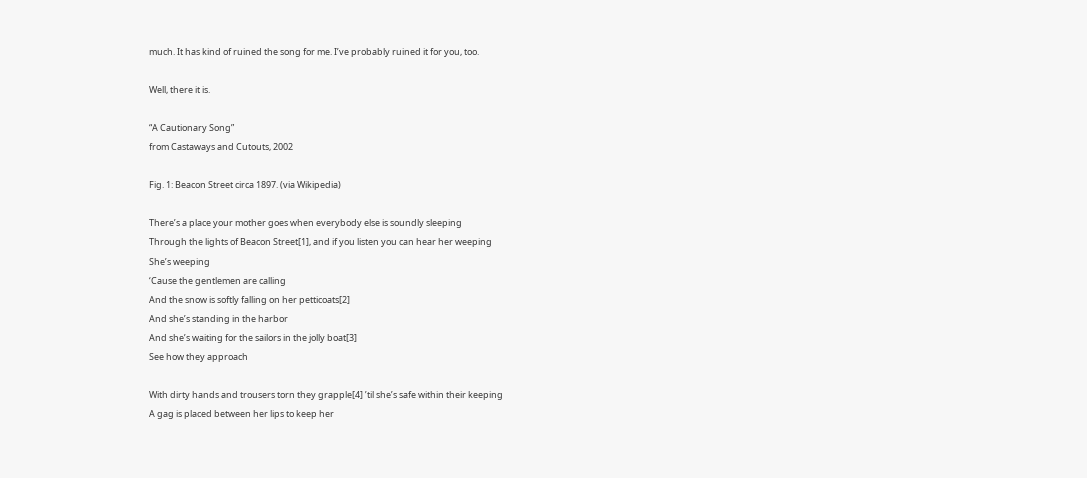much. It has kind of ruined the song for me. I’ve probably ruined it for you, too.

Well, there it is.

“A Cautionary Song”
from Castaways and Cutouts, 2002

Fig. 1: Beacon Street circa 1897. (via Wikipedia)

There’s a place your mother goes when everybody else is soundly sleeping
Through the lights of Beacon Street[1], and if you listen you can hear her weeping
She’s weeping
‘Cause the gentlemen are calling
And the snow is softly falling on her petticoats[2]
And she’s standing in the harbor
And she’s waiting for the sailors in the jolly boat[3]
See how they approach

With dirty hands and trousers torn they grapple[4] ’til she’s safe within their keeping
A gag is placed between her lips to keep her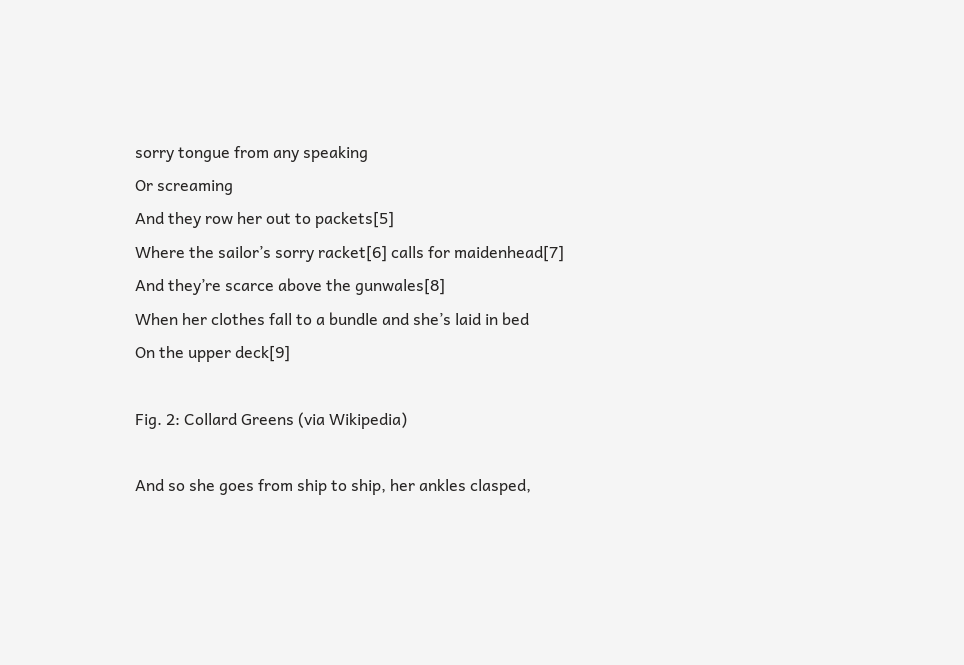sorry tongue from any speaking
Or screaming
And they row her out to packets[5]
Where the sailor’s sorry racket[6] calls for maidenhead[7]
And they’re scarce above the gunwales[8]
When her clothes fall to a bundle and she’s laid in bed
On the upper deck[9]

Fig. 2: Collard Greens (via Wikipedia)

And so she goes from ship to ship, her ankles clasped,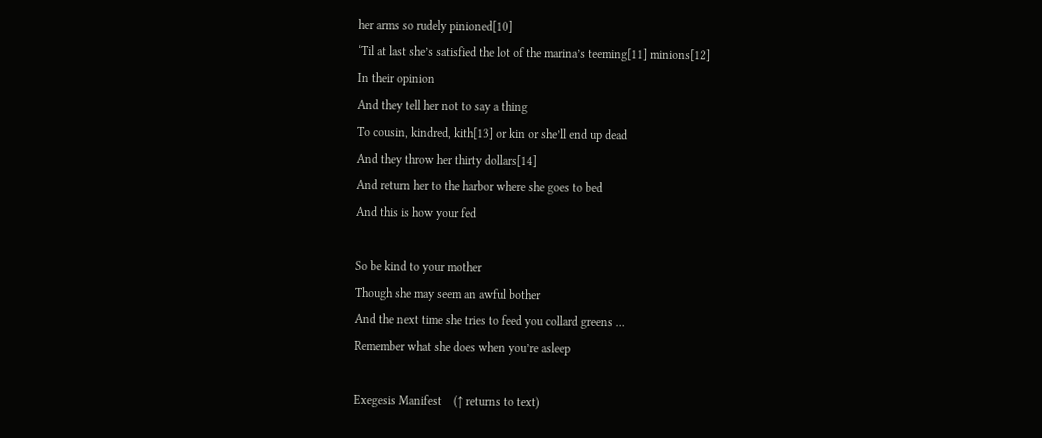her arms so rudely pinioned[10]
‘Til at last she’s satisfied the lot of the marina’s teeming[11] minions[12]
In their opinion
And they tell her not to say a thing
To cousin, kindred, kith[13] or kin or she’ll end up dead
And they throw her thirty dollars[14]
And return her to the harbor where she goes to bed
And this is how your fed

So be kind to your mother
Though she may seem an awful bother
And the next time she tries to feed you collard greens …
Remember what she does when you’re asleep

Exegesis Manifest    (↑ returns to text)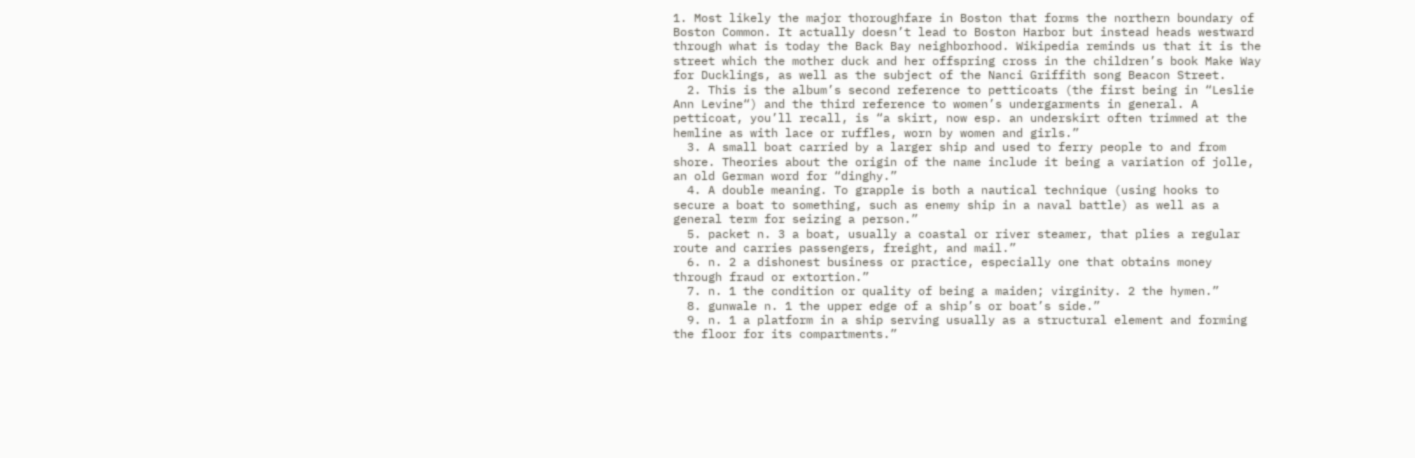1. Most likely the major thoroughfare in Boston that forms the northern boundary of Boston Common. It actually doesn’t lead to Boston Harbor but instead heads westward through what is today the Back Bay neighborhood. Wikipedia reminds us that it is the street which the mother duck and her offspring cross in the children’s book Make Way for Ducklings, as well as the subject of the Nanci Griffith song Beacon Street.
  2. This is the album’s second reference to petticoats (the first being in “Leslie Ann Levine“) and the third reference to women’s undergarments in general. A petticoat, you’ll recall, is “a skirt, now esp. an underskirt often trimmed at the hemline as with lace or ruffles, worn by women and girls.”
  3. A small boat carried by a larger ship and used to ferry people to and from shore. Theories about the origin of the name include it being a variation of jolle, an old German word for “dinghy.”
  4. A double meaning. To grapple is both a nautical technique (using hooks to secure a boat to something, such as enemy ship in a naval battle) as well as a general term for seizing a person.”
  5. packet n. 3 a boat, usually a coastal or river steamer, that plies a regular route and carries passengers, freight, and mail.”
  6. n. 2 a dishonest business or practice, especially one that obtains money through fraud or extortion.”
  7. n. 1 the condition or quality of being a maiden; virginity. 2 the hymen.”
  8. gunwale n. 1 the upper edge of a ship’s or boat’s side.”
  9. n. 1 a platform in a ship serving usually as a structural element and forming the floor for its compartments.”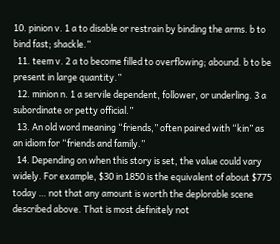10. pinion v. 1 a to disable or restrain by binding the arms. b to bind fast; shackle.”
  11. teem v. 2 a to become filled to overflowing; abound. b to be present in large quantity.”
  12. minion n. 1 a servile dependent, follower, or underling. 3 a subordinate or petty official.”
  13. An old word meaning “friends,” often paired with “kin” as an idiom for “friends and family.”
  14. Depending on when this story is set, the value could vary widely. For example, $30 in 1850 is the equivalent of about $775 today … not that any amount is worth the deplorable scene described above. That is most definitely not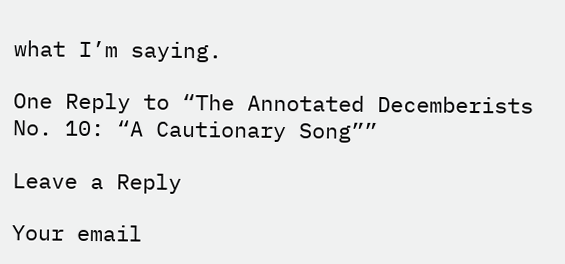what I’m saying.

One Reply to “The Annotated Decemberists No. 10: “A Cautionary Song””

Leave a Reply

Your email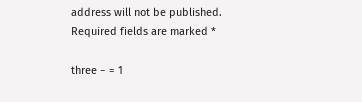address will not be published. Required fields are marked *

three − = 1